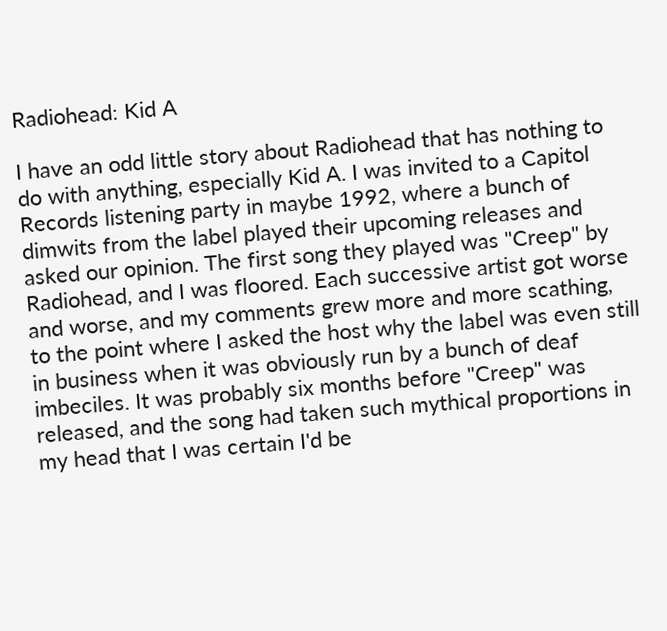Radiohead: Kid A

I have an odd little story about Radiohead that has nothing to do with anything, especially Kid A. I was invited to a Capitol Records listening party in maybe 1992, where a bunch of dimwits from the label played their upcoming releases and asked our opinion. The first song they played was "Creep" by Radiohead, and I was floored. Each successive artist got worse and worse, and my comments grew more and more scathing, to the point where I asked the host why the label was even still in business when it was obviously run by a bunch of deaf imbeciles. It was probably six months before "Creep" was released, and the song had taken such mythical proportions in my head that I was certain I'd be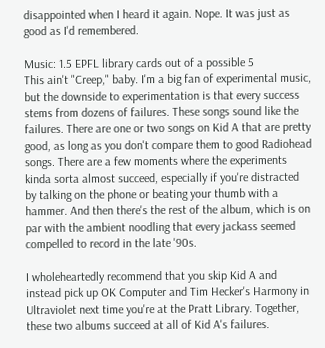disappointed when I heard it again. Nope. It was just as good as I'd remembered.

Music: 1.5 EPFL library cards out of a possible 5
This ain't "Creep," baby. I'm a big fan of experimental music, but the downside to experimentation is that every success stems from dozens of failures. These songs sound like the failures. There are one or two songs on Kid A that are pretty good, as long as you don't compare them to good Radiohead songs. There are a few moments where the experiments kinda sorta almost succeed, especially if you're distracted by talking on the phone or beating your thumb with a hammer. And then there's the rest of the album, which is on par with the ambient noodling that every jackass seemed compelled to record in the late '90s.

I wholeheartedly recommend that you skip Kid A and instead pick up OK Computer and Tim Hecker's Harmony in Ultraviolet next time you're at the Pratt Library. Together, these two albums succeed at all of Kid A's failures.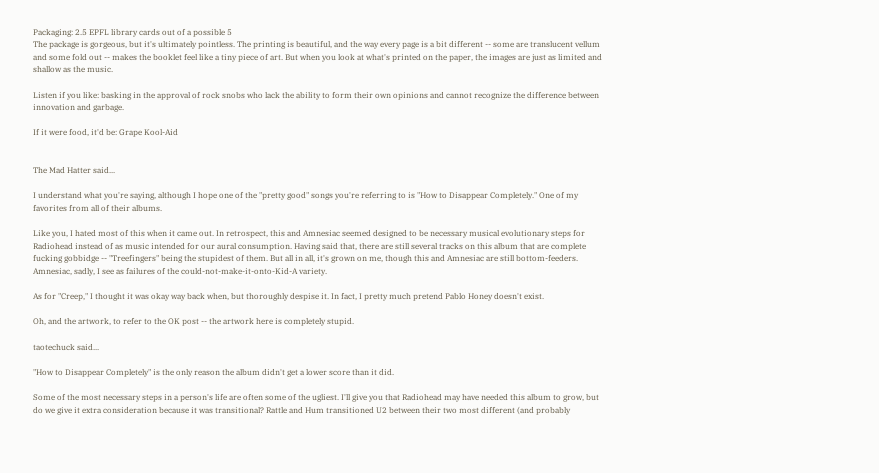Packaging: 2.5 EPFL library cards out of a possible 5
The package is gorgeous, but it's ultimately pointless. The printing is beautiful, and the way every page is a bit different -- some are translucent vellum and some fold out -- makes the booklet feel like a tiny piece of art. But when you look at what's printed on the paper, the images are just as limited and shallow as the music.

Listen if you like: basking in the approval of rock snobs who lack the ability to form their own opinions and cannot recognize the difference between innovation and garbage.

If it were food, it'd be: Grape Kool-Aid


The Mad Hatter said...

I understand what you're saying, although I hope one of the "pretty good" songs you're referring to is "How to Disappear Completely." One of my favorites from all of their albums.

Like you, I hated most of this when it came out. In retrospect, this and Amnesiac seemed designed to be necessary musical evolutionary steps for Radiohead instead of as music intended for our aural consumption. Having said that, there are still several tracks on this album that are complete fucking gobbidge -- "Treefingers" being the stupidest of them. But all in all, it's grown on me, though this and Amnesiac are still bottom-feeders. Amnesiac, sadly, I see as failures of the could-not-make-it-onto-Kid-A variety.

As for "Creep," I thought it was okay way back when, but thoroughly despise it. In fact, I pretty much pretend Pablo Honey doesn't exist.

Oh, and the artwork, to refer to the OK post -- the artwork here is completely stupid.

taotechuck said...

"How to Disappear Completely" is the only reason the album didn't get a lower score than it did.

Some of the most necessary steps in a person's life are often some of the ugliest. I'll give you that Radiohead may have needed this album to grow, but do we give it extra consideration because it was transitional? Rattle and Hum transitioned U2 between their two most different (and probably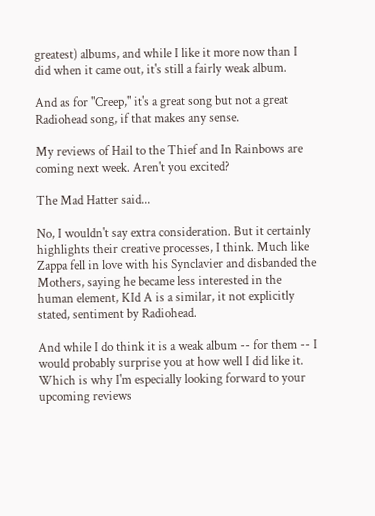greatest) albums, and while I like it more now than I did when it came out, it's still a fairly weak album.

And as for "Creep," it's a great song but not a great Radiohead song, if that makes any sense.

My reviews of Hail to the Thief and In Rainbows are coming next week. Aren't you excited?

The Mad Hatter said...

No, I wouldn't say extra consideration. But it certainly highlights their creative processes, I think. Much like Zappa fell in love with his Synclavier and disbanded the Mothers, saying he became less interested in the human element, KId A is a similar, it not explicitly stated, sentiment by Radiohead.

And while I do think it is a weak album -- for them -- I would probably surprise you at how well I did like it. Which is why I'm especially looking forward to your upcoming reviews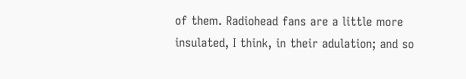of them. Radiohead fans are a little more insulated, I think, in their adulation; and so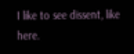I like to see dissent, like here.